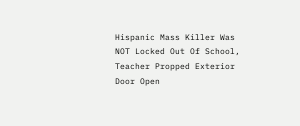Hispanic Mass Killer Was NOT Locked Out Of School, Teacher Propped Exterior Door Open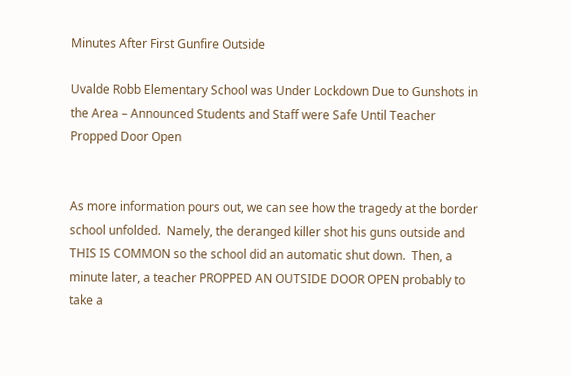Minutes After First Gunfire Outside

Uvalde Robb Elementary School was Under Lockdown Due to Gunshots in the Area – Announced Students and Staff were Safe Until Teacher Propped Door Open


As more information pours out, we can see how the tragedy at the border school unfolded.  Namely, the deranged killer shot his guns outside and THIS IS COMMON so the school did an automatic shut down.  Then, a minute later, a teacher PROPPED AN OUTSIDE DOOR OPEN probably to take a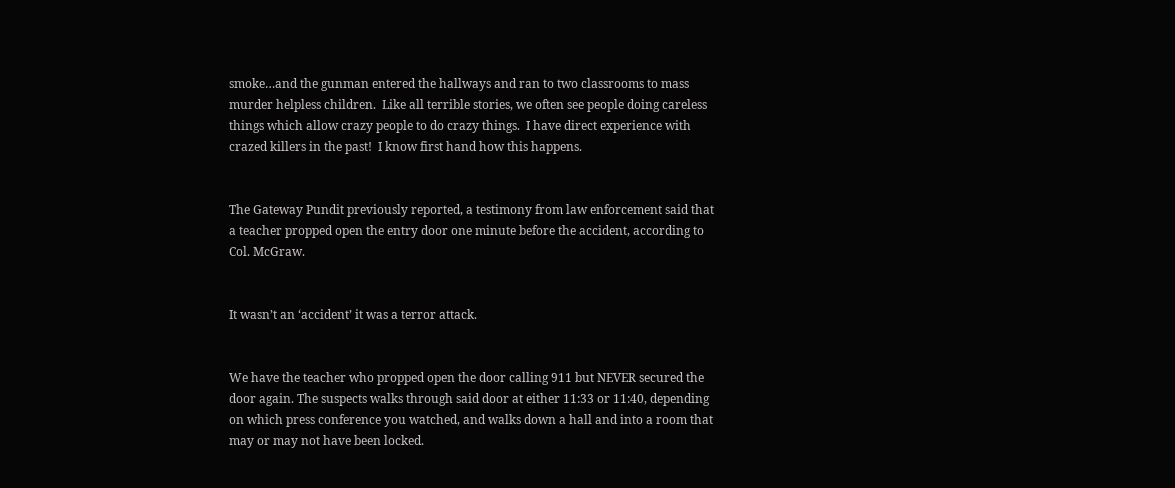smoke…and the gunman entered the hallways and ran to two classrooms to mass murder helpless children.  Like all terrible stories, we often see people doing careless things which allow crazy people to do crazy things.  I have direct experience with crazed killers in the past!  I know first hand how this happens.


The Gateway Pundit previously reported, a testimony from law enforcement said that a teacher propped open the entry door one minute before the accident, according to Col. McGraw.


It wasn’t an ‘accident’ it was a terror attack.


We have the teacher who propped open the door calling 911 but NEVER secured the door again. The suspects walks through said door at either 11:33 or 11:40, depending on which press conference you watched, and walks down a hall and into a room that may or may not have been locked.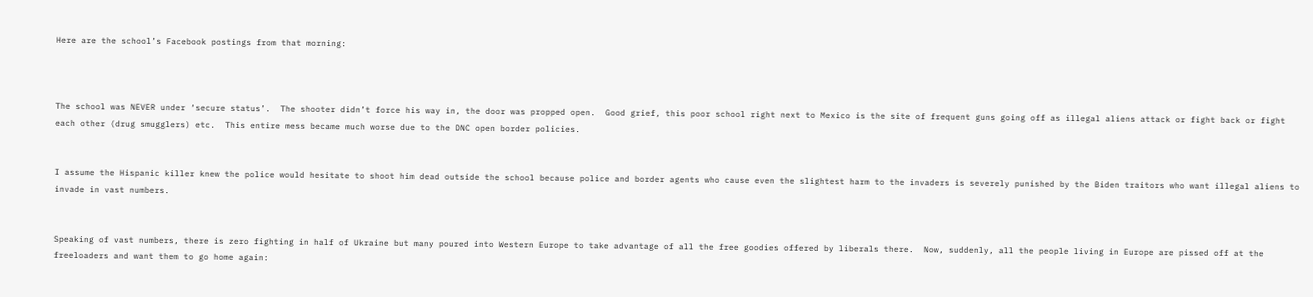Here are the school’s Facebook postings from that morning:



The school was NEVER under ‘secure status’.  The shooter didn’t force his way in, the door was propped open.  Good grief, this poor school right next to Mexico is the site of frequent guns going off as illegal aliens attack or fight back or fight each other (drug smugglers) etc.  This entire mess became much worse due to the DNC open border policies.


I assume the Hispanic killer knew the police would hesitate to shoot him dead outside the school because police and border agents who cause even the slightest harm to the invaders is severely punished by the Biden traitors who want illegal aliens to invade in vast numbers.


Speaking of vast numbers, there is zero fighting in half of Ukraine but many poured into Western Europe to take advantage of all the free goodies offered by liberals there.  Now, suddenly, all the people living in Europe are pissed off at the freeloaders and want them to go home again: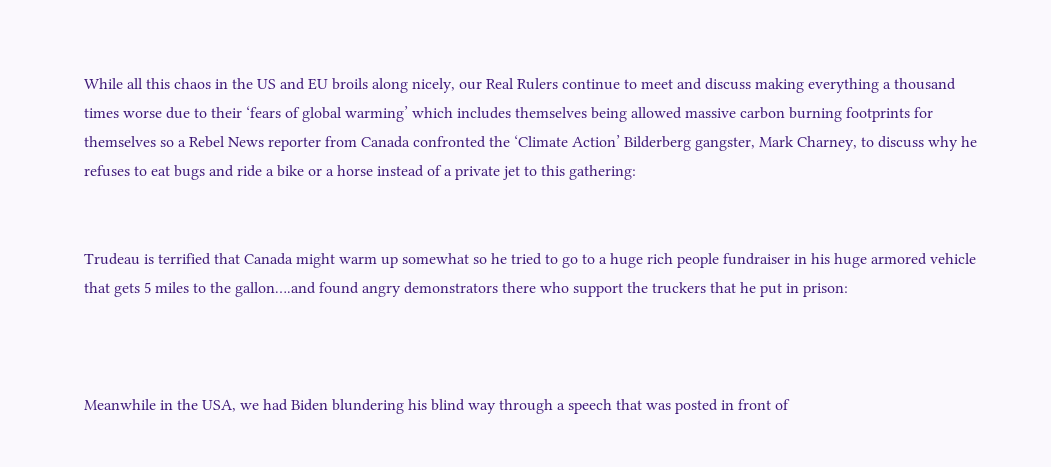While all this chaos in the US and EU broils along nicely, our Real Rulers continue to meet and discuss making everything a thousand times worse due to their ‘fears of global warming’ which includes themselves being allowed massive carbon burning footprints for themselves so a Rebel News reporter from Canada confronted the ‘Climate Action’ Bilderberg gangster, Mark Charney, to discuss why he refuses to eat bugs and ride a bike or a horse instead of a private jet to this gathering:


Trudeau is terrified that Canada might warm up somewhat so he tried to go to a huge rich people fundraiser in his huge armored vehicle that gets 5 miles to the gallon….and found angry demonstrators there who support the truckers that he put in prison:



Meanwhile in the USA, we had Biden blundering his blind way through a speech that was posted in front of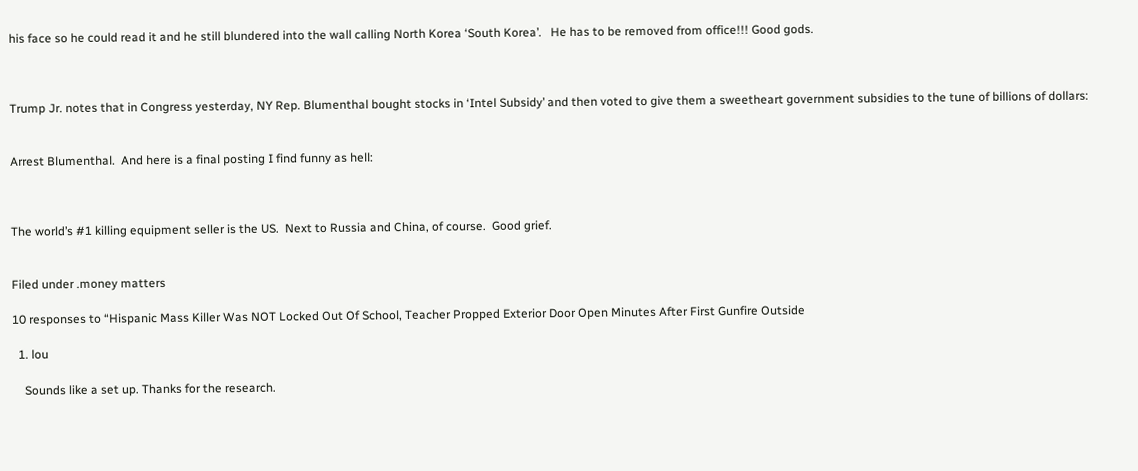his face so he could read it and he still blundered into the wall calling North Korea ‘South Korea’.   He has to be removed from office!!! Good gods.



Trump Jr. notes that in Congress yesterday, NY Rep. Blumenthal bought stocks in ‘Intel Subsidy’ and then voted to give them a sweetheart government subsidies to the tune of billions of dollars:


Arrest Blumenthal.  And here is a final posting I find funny as hell:



The world’s #1 killing equipment seller is the US.  Next to Russia and China, of course.  Good grief.


Filed under .money matters

10 responses to “Hispanic Mass Killer Was NOT Locked Out Of School, Teacher Propped Exterior Door Open Minutes After First Gunfire Outside

  1. lou

    Sounds like a set up. Thanks for the research.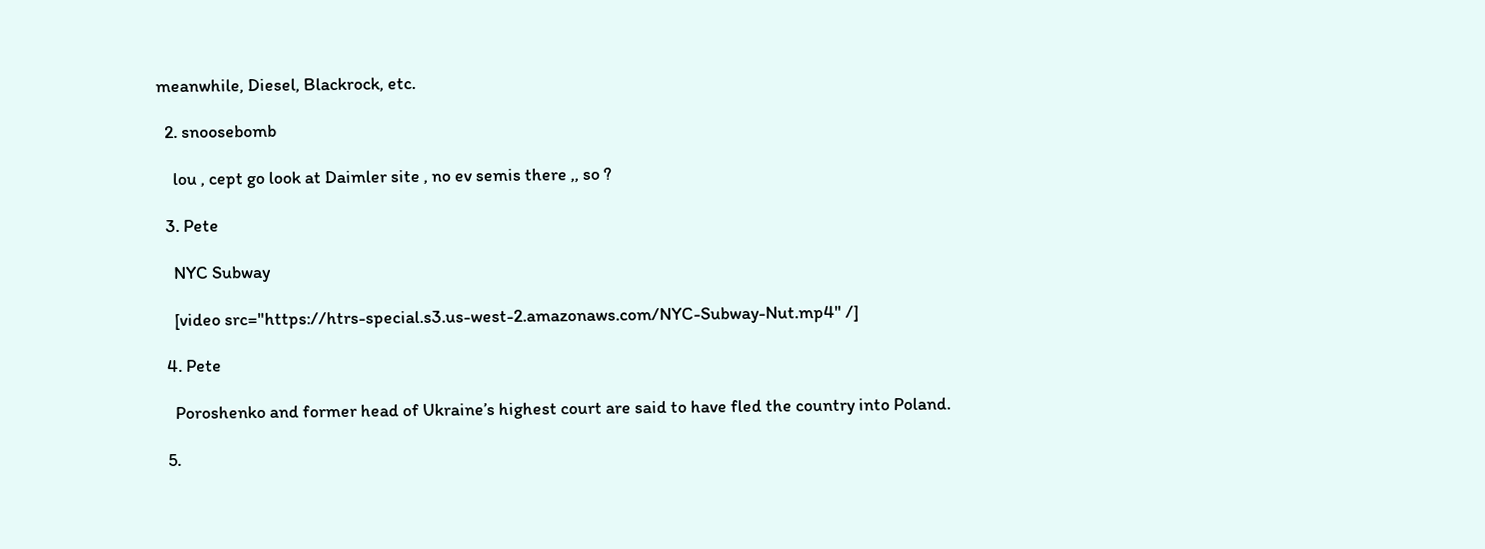meanwhile, Diesel, Blackrock, etc.

  2. snoosebomb

    lou , cept go look at Daimler site , no ev semis there ,, so ?

  3. Pete

    NYC Subway

    [video src="https://htrs-special.s3.us-west-2.amazonaws.com/NYC-Subway-Nut.mp4" /]

  4. Pete

    Poroshenko and former head of Ukraine’s highest court are said to have fled the country into Poland.

  5.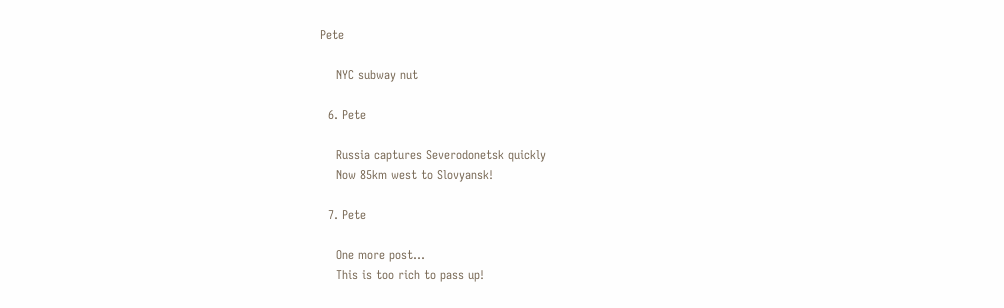Pete

    NYC subway nut

  6. Pete

    Russia captures Severodonetsk quickly
    Now 85km west to Slovyansk!

  7. Pete

    One more post…
    This is too rich to pass up!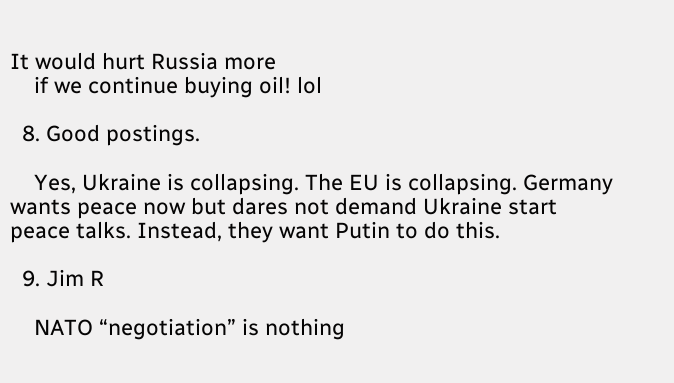It would hurt Russia more
    if we continue buying oil! lol

  8. Good postings.

    Yes, Ukraine is collapsing. The EU is collapsing. Germany wants peace now but dares not demand Ukraine start peace talks. Instead, they want Putin to do this.

  9. Jim R

    NATO “negotiation” is nothing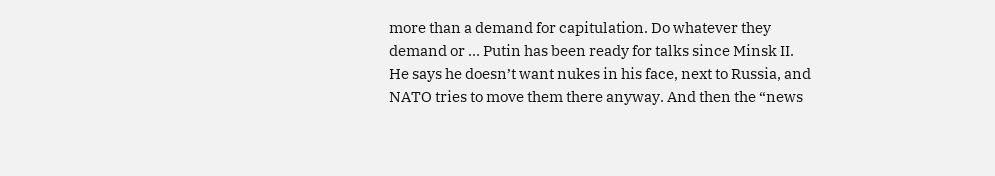more than a demand for capitulation. Do whatever they demand or … Putin has been ready for talks since Minsk II. He says he doesn’t want nukes in his face, next to Russia, and NATO tries to move them there anyway. And then the “news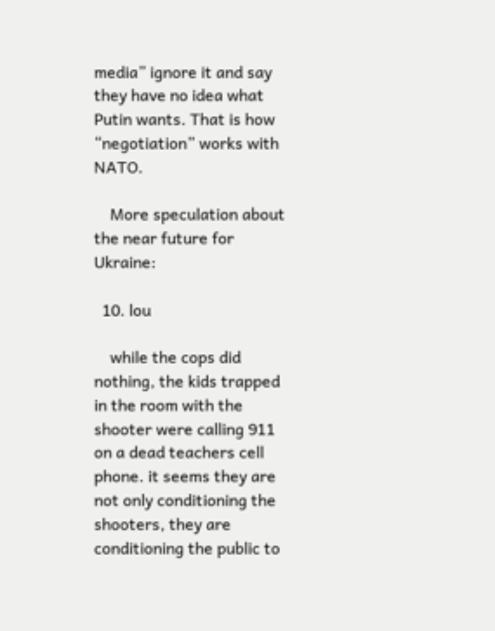media” ignore it and say they have no idea what Putin wants. That is how “negotiation” works with NATO.

    More speculation about the near future for Ukraine:

  10. lou

    while the cops did nothing, the kids trapped in the room with the shooter were calling 911 on a dead teachers cell phone. it seems they are not only conditioning the shooters, they are conditioning the public to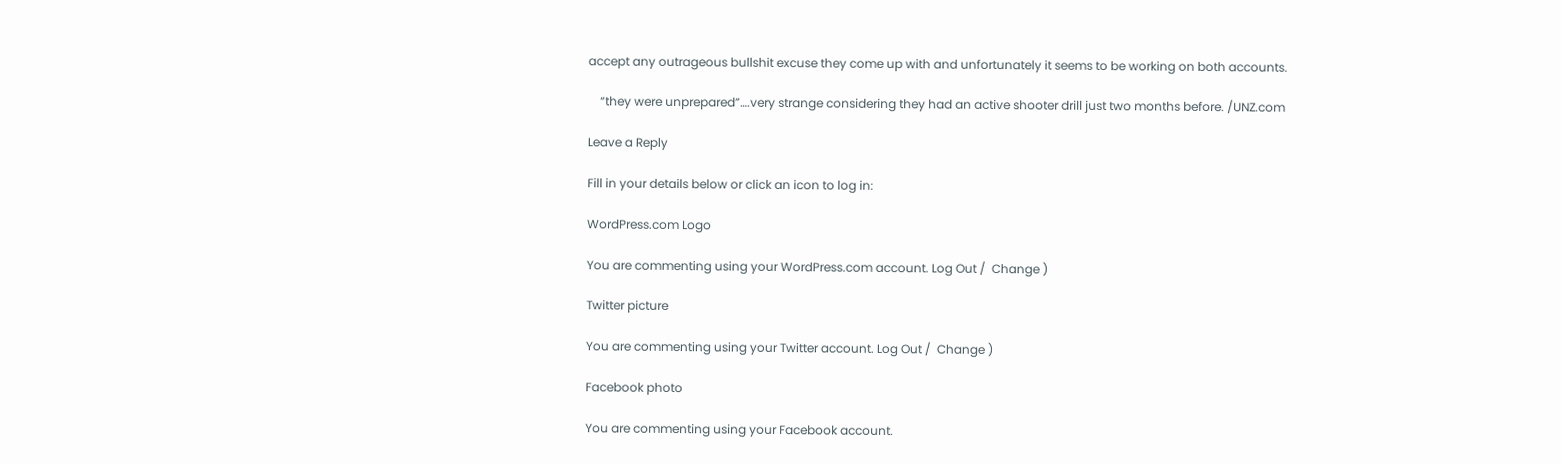accept any outrageous bullshit excuse they come up with and unfortunately it seems to be working on both accounts.

    “they were unprepared”….very strange considering they had an active shooter drill just two months before. /UNZ.com

Leave a Reply

Fill in your details below or click an icon to log in:

WordPress.com Logo

You are commenting using your WordPress.com account. Log Out /  Change )

Twitter picture

You are commenting using your Twitter account. Log Out /  Change )

Facebook photo

You are commenting using your Facebook account.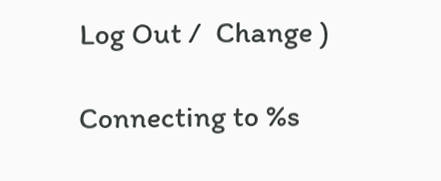Log Out /  Change )

Connecting to %s